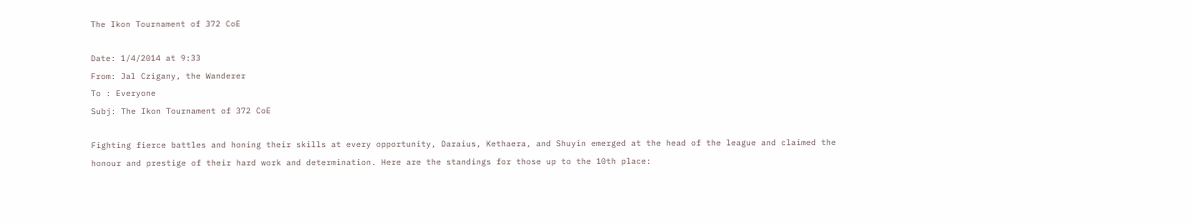The Ikon Tournament of 372 CoE

Date: 1/4/2014 at 9:33
From: Jal Czigany, the Wanderer
To : Everyone
Subj: The Ikon Tournament of 372 CoE

Fighting fierce battles and honing their skills at every opportunity, Daraius, Kethaera, and Shuyin emerged at the head of the league and claimed the honour and prestige of their hard work and determination. Here are the standings for those up to the 10th place: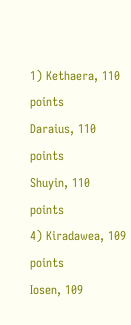1) Kethaera, 110 points
Daraius, 110 points
Shuyin, 110 points
4) Kiradawea, 109 points
Iosen, 109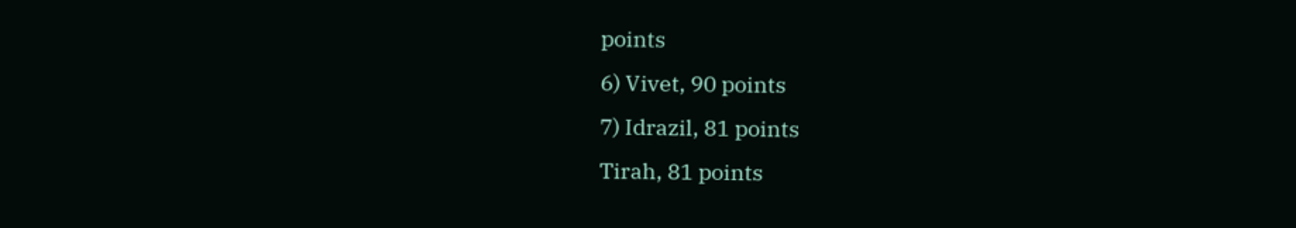points
6) Vivet, 90 points
7) Idrazil, 81 points
Tirah, 81 points